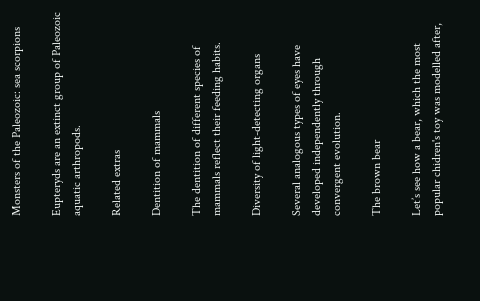Monsters of the Paleozoic: sea scorpions

Eupteryds are an extinct group of Paleozoic aquatic arthropods.

Related extras

Dentition of mammals

The dentition of different species of mammals reflect their feeding habits.

Diversity of light-detecting organs

Several analogous types of eyes have developed independently through convergent evolution.

The brown bear

Let’s see how a bear, which the most popular chidren's toy was modelled after,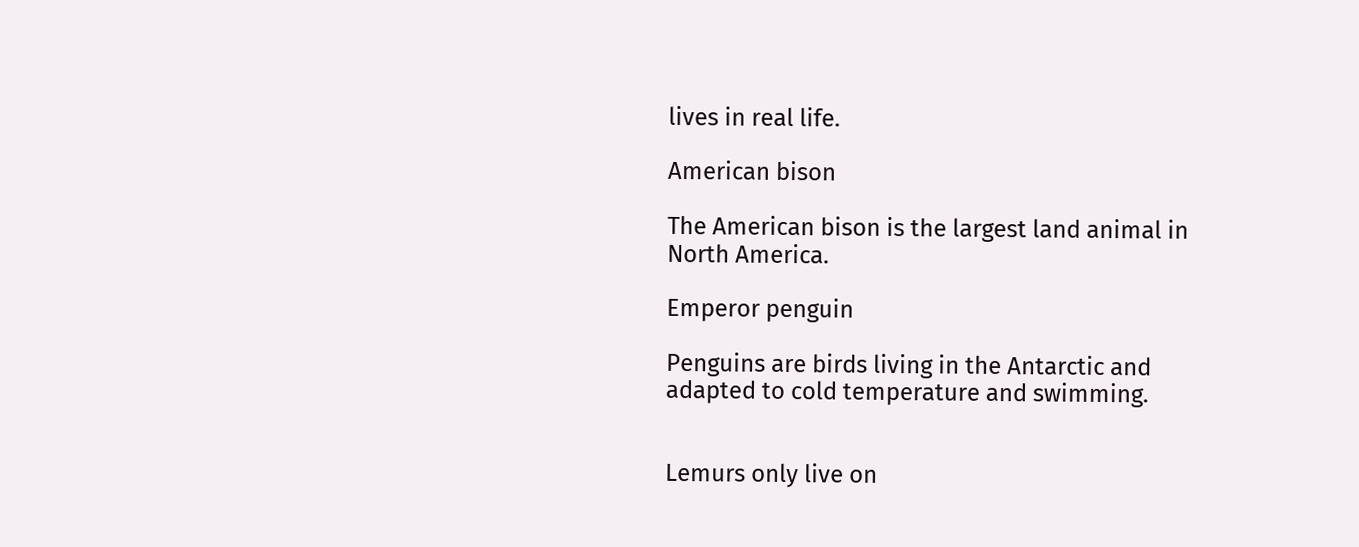lives in real life.

American bison

The American bison is the largest land animal in North America.

Emperor penguin

Penguins are birds living in the Antarctic and adapted to cold temperature and swimming.


Lemurs only live on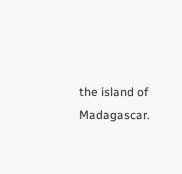the island of Madagascar.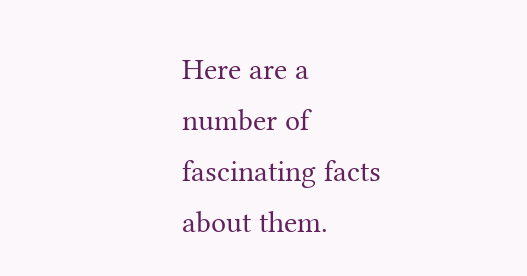Here are a number of fascinating facts about them.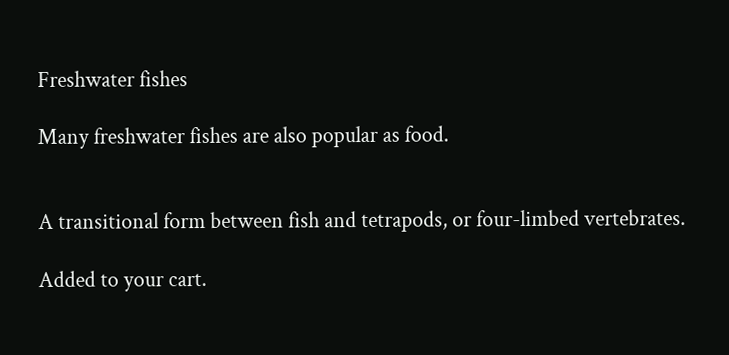Freshwater fishes

Many freshwater fishes are also popular as food.


A transitional form between fish and tetrapods, or four-limbed vertebrates.

Added to your cart.